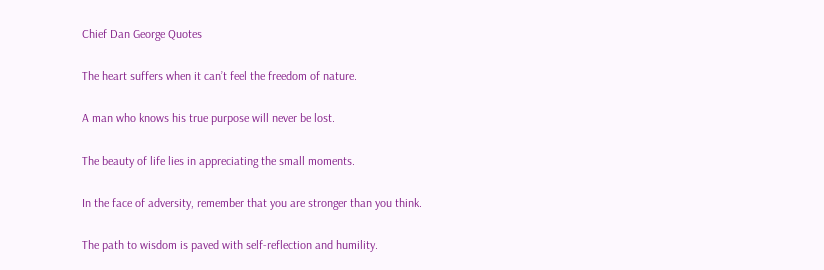Chief Dan George Quotes

The heart suffers when it can’t feel the freedom of nature.

A man who knows his true purpose will never be lost.

The beauty of life lies in appreciating the small moments.

In the face of adversity, remember that you are stronger than you think.

The path to wisdom is paved with self-reflection and humility.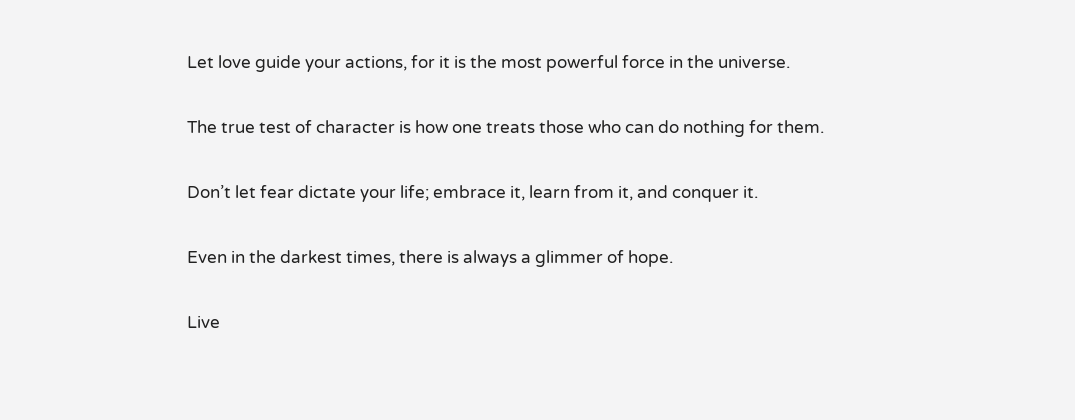Let love guide your actions, for it is the most powerful force in the universe.

The true test of character is how one treats those who can do nothing for them.

Don’t let fear dictate your life; embrace it, learn from it, and conquer it.

Even in the darkest times, there is always a glimmer of hope.

Live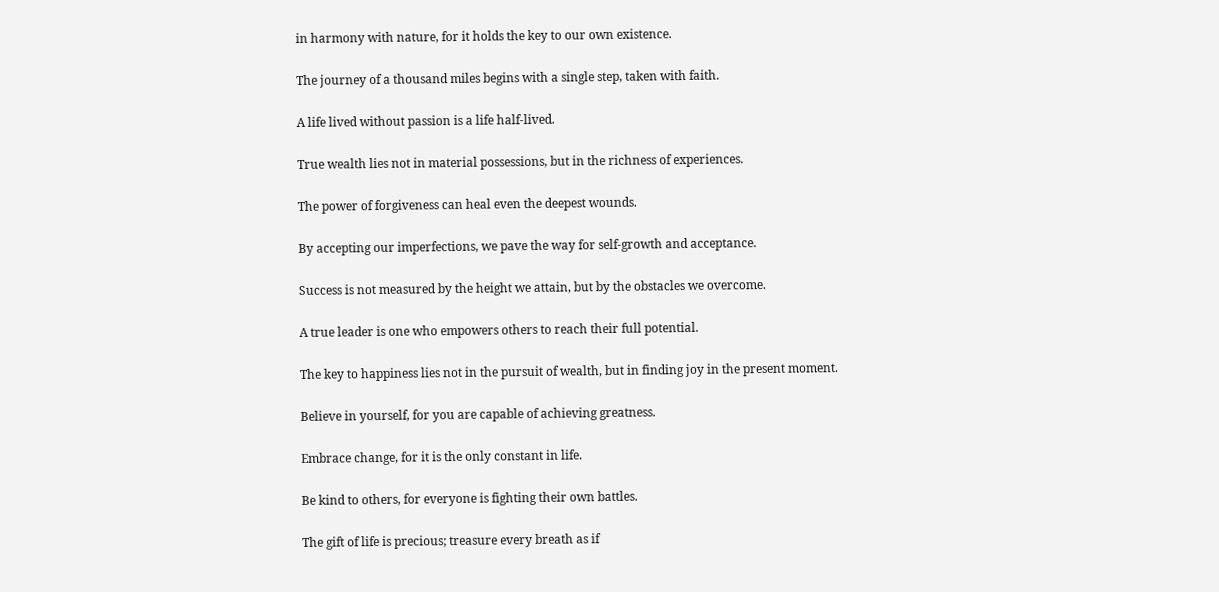in harmony with nature, for it holds the key to our own existence.

The journey of a thousand miles begins with a single step, taken with faith.

A life lived without passion is a life half-lived.

True wealth lies not in material possessions, but in the richness of experiences.

The power of forgiveness can heal even the deepest wounds.

By accepting our imperfections, we pave the way for self-growth and acceptance.

Success is not measured by the height we attain, but by the obstacles we overcome.

A true leader is one who empowers others to reach their full potential.

The key to happiness lies not in the pursuit of wealth, but in finding joy in the present moment.

Believe in yourself, for you are capable of achieving greatness.

Embrace change, for it is the only constant in life.

Be kind to others, for everyone is fighting their own battles.

The gift of life is precious; treasure every breath as if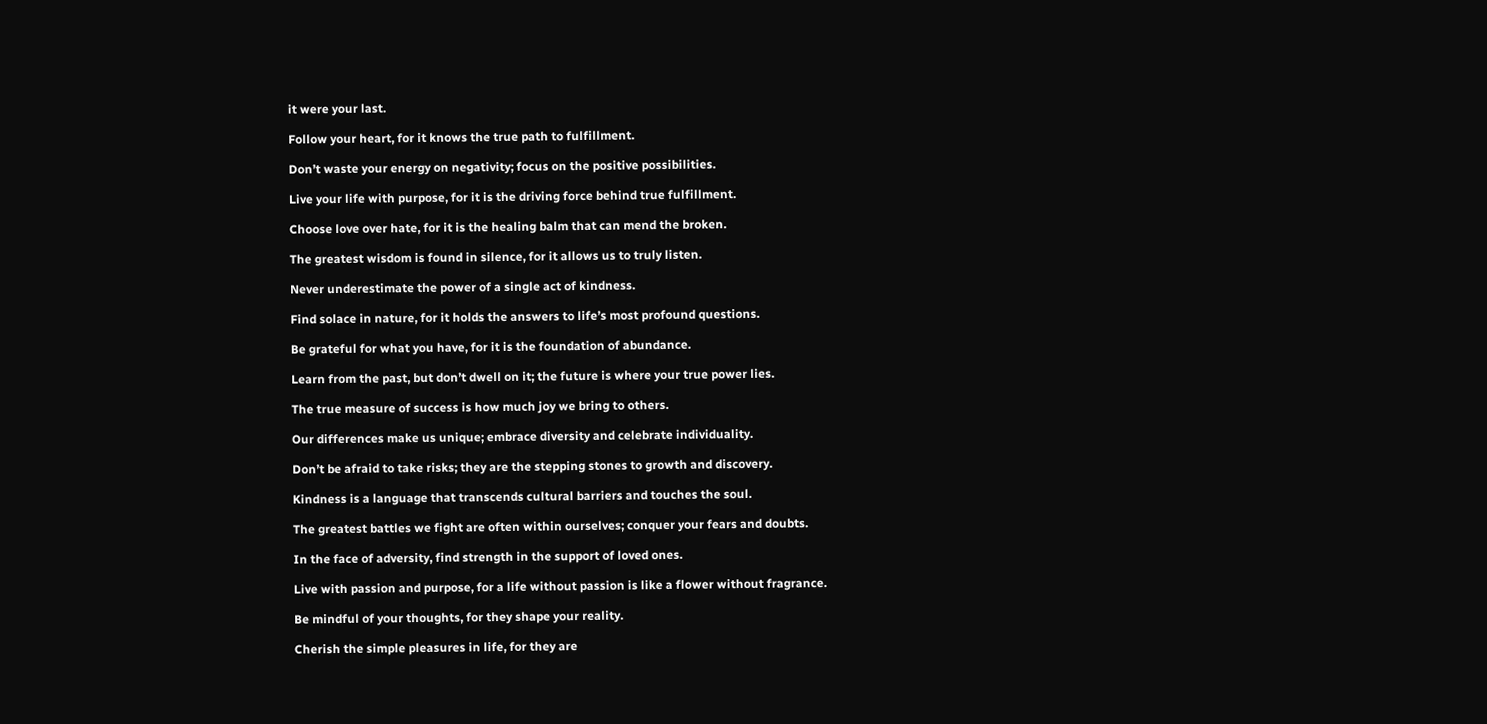it were your last.

Follow your heart, for it knows the true path to fulfillment.

Don’t waste your energy on negativity; focus on the positive possibilities.

Live your life with purpose, for it is the driving force behind true fulfillment.

Choose love over hate, for it is the healing balm that can mend the broken.

The greatest wisdom is found in silence, for it allows us to truly listen.

Never underestimate the power of a single act of kindness.

Find solace in nature, for it holds the answers to life’s most profound questions.

Be grateful for what you have, for it is the foundation of abundance.

Learn from the past, but don’t dwell on it; the future is where your true power lies.

The true measure of success is how much joy we bring to others.

Our differences make us unique; embrace diversity and celebrate individuality.

Don’t be afraid to take risks; they are the stepping stones to growth and discovery.

Kindness is a language that transcends cultural barriers and touches the soul.

The greatest battles we fight are often within ourselves; conquer your fears and doubts.

In the face of adversity, find strength in the support of loved ones.

Live with passion and purpose, for a life without passion is like a flower without fragrance.

Be mindful of your thoughts, for they shape your reality.

Cherish the simple pleasures in life, for they are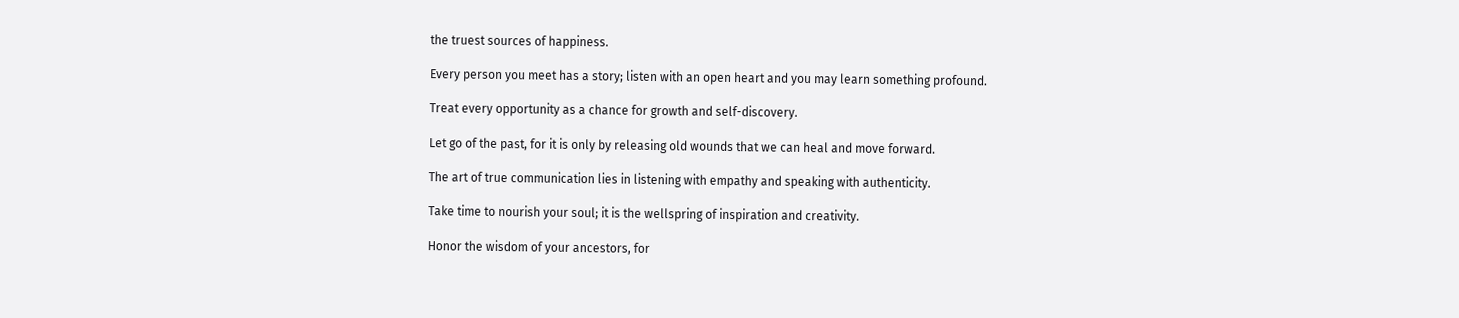the truest sources of happiness.

Every person you meet has a story; listen with an open heart and you may learn something profound.

Treat every opportunity as a chance for growth and self-discovery.

Let go of the past, for it is only by releasing old wounds that we can heal and move forward.

The art of true communication lies in listening with empathy and speaking with authenticity.

Take time to nourish your soul; it is the wellspring of inspiration and creativity.

Honor the wisdom of your ancestors, for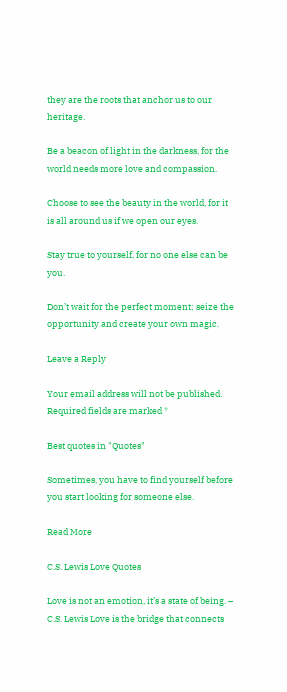they are the roots that anchor us to our heritage.

Be a beacon of light in the darkness, for the world needs more love and compassion.

Choose to see the beauty in the world, for it is all around us if we open our eyes.

Stay true to yourself, for no one else can be you.

Don’t wait for the perfect moment; seize the opportunity and create your own magic.

Leave a Reply

Your email address will not be published. Required fields are marked *

Best quotes in "Quotes"

Sometimes, you have to find yourself before you start looking for someone else.

Read More

C.S. Lewis Love Quotes

Love is not an emotion, it’s a state of being. – C.S. Lewis Love is the bridge that connects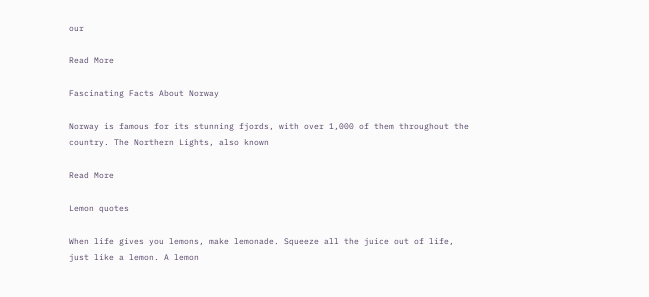our

Read More

Fascinating Facts About Norway

Norway is famous for its stunning fjords, with over 1,000 of them throughout the country. The Northern Lights, also known

Read More

Lemon quotes

When life gives you lemons, make lemonade. Squeeze all the juice out of life, just like a lemon. A lemon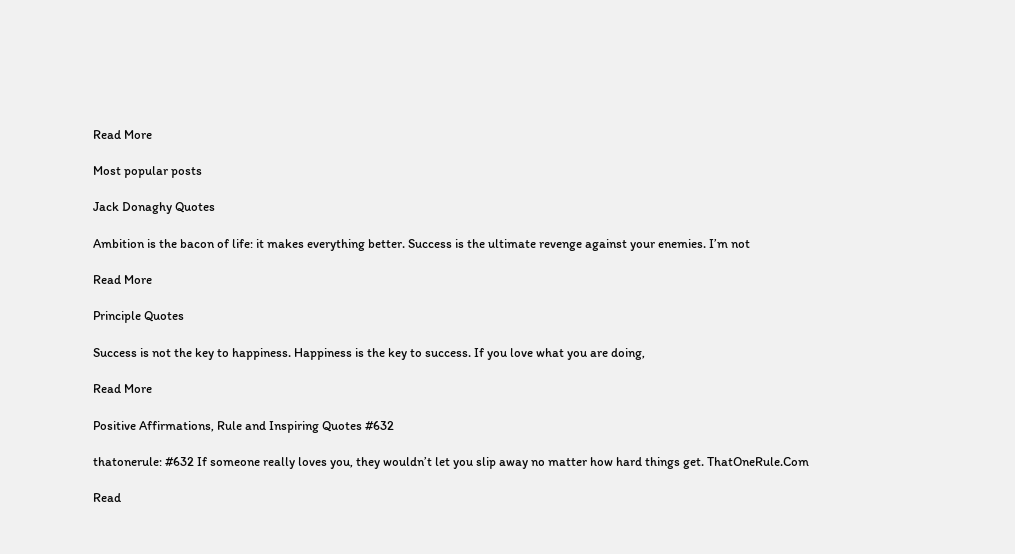Read More

Most popular posts

Jack Donaghy Quotes

Ambition is the bacon of life: it makes everything better. Success is the ultimate revenge against your enemies. I’m not

Read More

Principle Quotes

Success is not the key to happiness. Happiness is the key to success. If you love what you are doing,

Read More

Positive Affirmations, Rule and Inspiring Quotes #632

thatonerule: #632 If someone really loves you, they wouldn’t let you slip away no matter how hard things get. ThatOneRule.Com

Read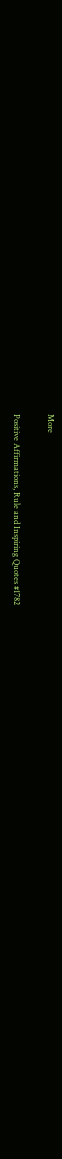More

Positive Affirmations, Rule and Inspiring Quotes #1782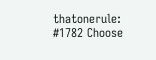thatonerule: #1782 Choose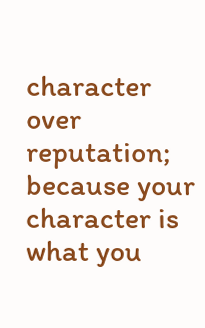character over reputation; because your character is what you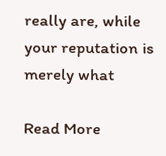really are, while your reputation is merely what

Read More